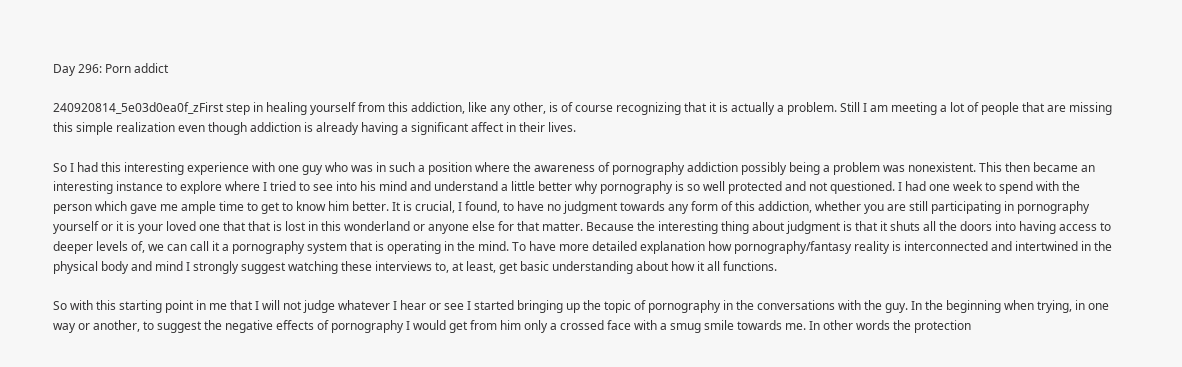Day 296: Porn addict

240920814_5e03d0ea0f_zFirst step in healing yourself from this addiction, like any other, is of course recognizing that it is actually a problem. Still I am meeting a lot of people that are missing this simple realization even though addiction is already having a significant affect in their lives.

So I had this interesting experience with one guy who was in such a position where the awareness of pornography addiction possibly being a problem was nonexistent. This then became an interesting instance to explore where I tried to see into his mind and understand a little better why pornography is so well protected and not questioned. I had one week to spend with the person which gave me ample time to get to know him better. It is crucial, I found, to have no judgment towards any form of this addiction, whether you are still participating in pornography yourself or it is your loved one that that is lost in this wonderland or anyone else for that matter. Because the interesting thing about judgment is that it shuts all the doors into having access to deeper levels of, we can call it a pornography system that is operating in the mind. To have more detailed explanation how pornography/fantasy reality is interconnected and intertwined in the physical body and mind I strongly suggest watching these interviews to, at least, get basic understanding about how it all functions.

So with this starting point in me that I will not judge whatever I hear or see I started bringing up the topic of pornography in the conversations with the guy. In the beginning when trying, in one way or another, to suggest the negative effects of pornography I would get from him only a crossed face with a smug smile towards me. In other words the protection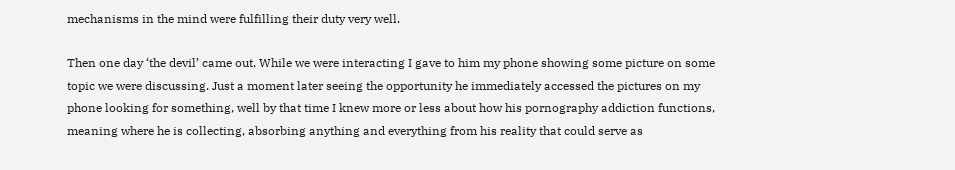mechanisms in the mind were fulfilling their duty very well.

Then one day ‘the devil’ came out. While we were interacting I gave to him my phone showing some picture on some topic we were discussing. Just a moment later seeing the opportunity he immediately accessed the pictures on my phone looking for something, well by that time I knew more or less about how his pornography addiction functions, meaning where he is collecting, absorbing anything and everything from his reality that could serve as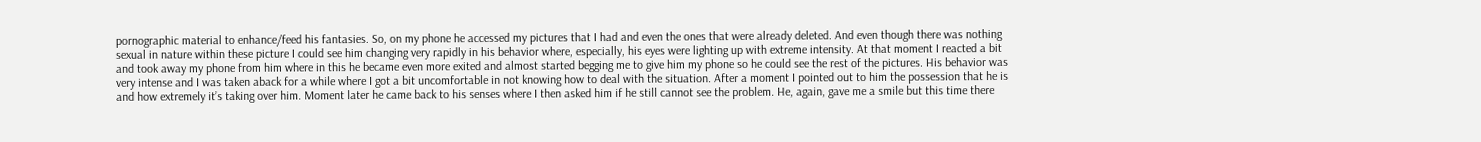pornographic material to enhance/feed his fantasies. So, on my phone he accessed my pictures that I had and even the ones that were already deleted. And even though there was nothing sexual in nature within these picture I could see him changing very rapidly in his behavior where, especially, his eyes were lighting up with extreme intensity. At that moment I reacted a bit and took away my phone from him where in this he became even more exited and almost started begging me to give him my phone so he could see the rest of the pictures. His behavior was very intense and I was taken aback for a while where I got a bit uncomfortable in not knowing how to deal with the situation. After a moment I pointed out to him the possession that he is and how extremely it’s taking over him. Moment later he came back to his senses where I then asked him if he still cannot see the problem. He, again, gave me a smile but this time there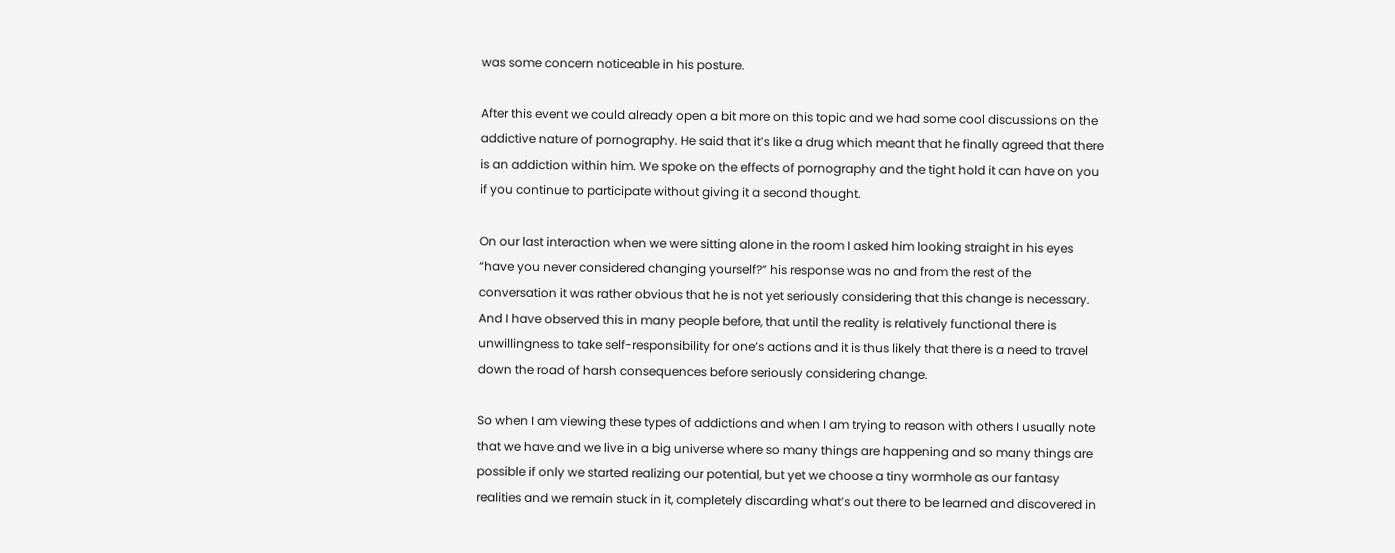was some concern noticeable in his posture.

After this event we could already open a bit more on this topic and we had some cool discussions on the addictive nature of pornography. He said that it’s like a drug which meant that he finally agreed that there is an addiction within him. We spoke on the effects of pornography and the tight hold it can have on you if you continue to participate without giving it a second thought.

On our last interaction when we were sitting alone in the room I asked him looking straight in his eyes “have you never considered changing yourself?” his response was no and from the rest of the conversation it was rather obvious that he is not yet seriously considering that this change is necessary. And I have observed this in many people before, that until the reality is relatively functional there is unwillingness to take self-responsibility for one’s actions and it is thus likely that there is a need to travel down the road of harsh consequences before seriously considering change.

So when I am viewing these types of addictions and when I am trying to reason with others I usually note that we have and we live in a big universe where so many things are happening and so many things are possible if only we started realizing our potential, but yet we choose a tiny wormhole as our fantasy realities and we remain stuck in it, completely discarding what’s out there to be learned and discovered in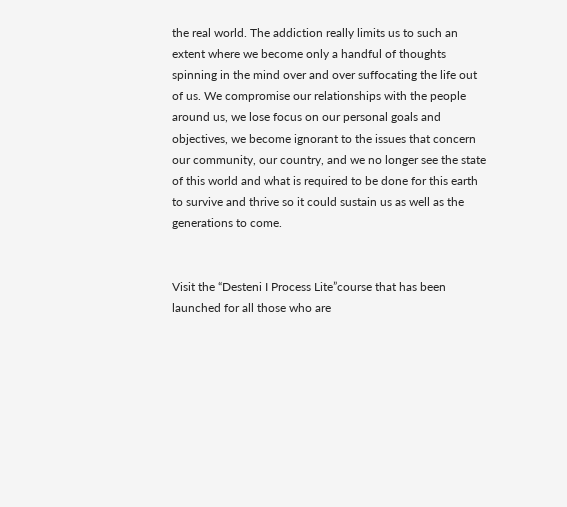the real world. The addiction really limits us to such an extent where we become only a handful of thoughts spinning in the mind over and over suffocating the life out of us. We compromise our relationships with the people around us, we lose focus on our personal goals and objectives, we become ignorant to the issues that concern our community, our country, and we no longer see the state of this world and what is required to be done for this earth to survive and thrive so it could sustain us as well as the generations to come.


Visit the “Desteni I Process Lite”course that has been launched for all those who are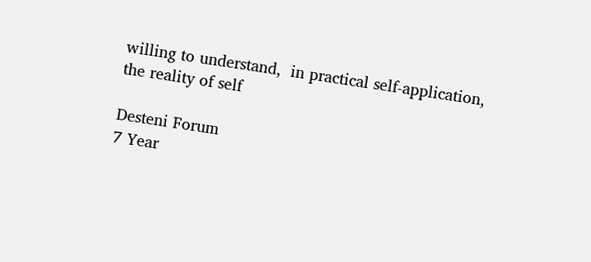willing to understand,  in practical self-application, the reality of self

Desteni Forum
7 Year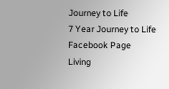Journey to Life
7 Year Journey to Life Facebook Page
Living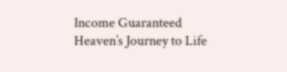Income Guaranteed
Heaven’s Journey to Life